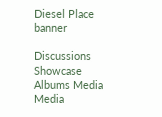Diesel Place banner

Discussions Showcase Albums Media Media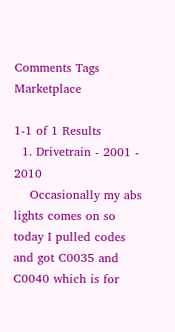Comments Tags Marketplace

1-1 of 1 Results
  1. Drivetrain - 2001 - 2010
    Occasionally my abs lights comes on so today I pulled codes and got C0035 and C0040 which is for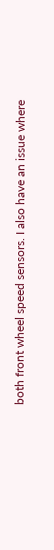both front wheel speed sensors. I also have an issue where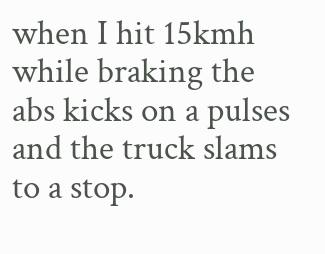when I hit 15kmh while braking the abs kicks on a pulses and the truck slams to a stop.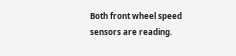Both front wheel speed sensors are reading.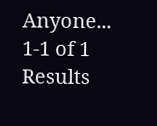Anyone...
1-1 of 1 Results